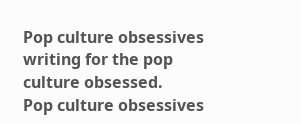Pop culture obsessives writing for the pop culture obsessed.
Pop culture obsessives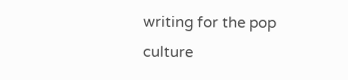writing for the pop culture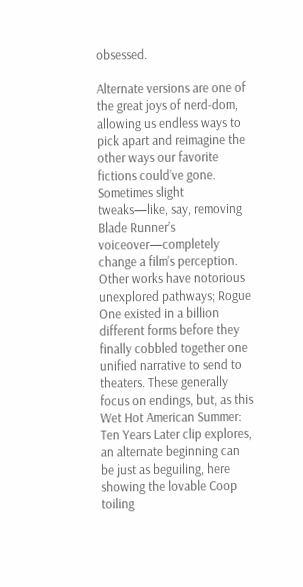obsessed.

Alternate versions are one of the great joys of nerd-dom, allowing us endless ways to pick apart and reimagine the other ways our favorite fictions could’ve gone. Sometimes slight tweaks—like, say, removing Blade Runner’s voiceover—completely change a film’s perception. Other works have notorious unexplored pathways; Rogue One existed in a billion different forms before they finally cobbled together one unified narrative to send to theaters. These generally focus on endings, but, as this Wet Hot American Summer: Ten Years Later clip explores, an alternate beginning can be just as beguiling, here showing the lovable Coop toiling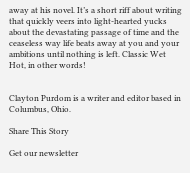away at his novel. It’s a short riff about writing that quickly veers into light-hearted yucks about the devastating passage of time and the ceaseless way life beats away at you and your ambitions until nothing is left. Classic Wet Hot, in other words!


Clayton Purdom is a writer and editor based in Columbus, Ohio.

Share This Story

Get our newsletter